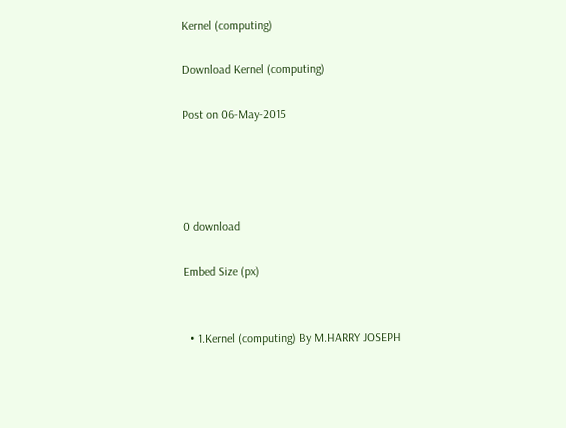Kernel (computing)

Download Kernel (computing)

Post on 06-May-2015




0 download

Embed Size (px)


  • 1.Kernel (computing) By M.HARRY JOSEPH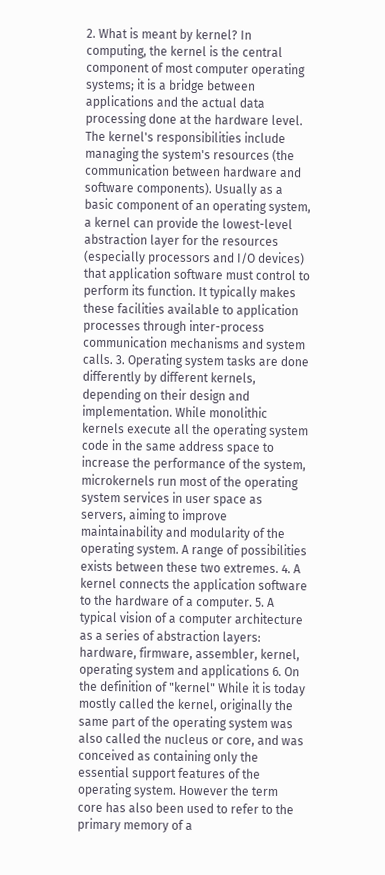2. What is meant by kernel? In computing, the kernel is the central component of most computer operating systems; it is a bridge between applications and the actual data processing done at the hardware level. The kernel's responsibilities include managing the system's resources (the communication between hardware and software components). Usually as a basic component of an operating system, a kernel can provide the lowest-level abstraction layer for the resources (especially processors and I/O devices) that application software must control to perform its function. It typically makes these facilities available to application processes through inter-process communication mechanisms and system calls. 3. Operating system tasks are done differently by different kernels, depending on their design and implementation. While monolithic kernels execute all the operating system code in the same address space to increase the performance of the system, microkernels run most of the operating system services in user space as servers, aiming to improve maintainability and modularity of the operating system. A range of possibilities exists between these two extremes. 4. A kernel connects the application software to the hardware of a computer. 5. A typical vision of a computer architecture as a series of abstraction layers: hardware, firmware, assembler, kernel, operating system and applications 6. On the definition of "kernel" While it is today mostly called the kernel, originally the same part of the operating system was also called the nucleus or core, and was conceived as containing only the essential support features of the operating system. However the term core has also been used to refer to the primary memory of a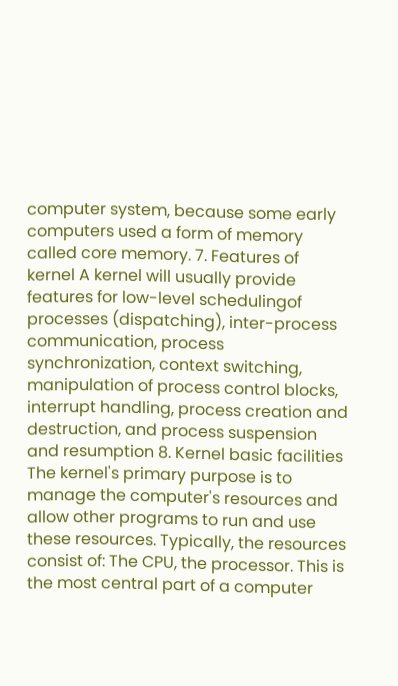computer system, because some early computers used a form of memory called core memory. 7. Features of kernel A kernel will usually provide features for low-level schedulingof processes (dispatching), inter-process communication, process synchronization, context switching, manipulation of process control blocks, interrupt handling, process creation and destruction, and process suspension and resumption 8. Kernel basic facilities The kernel's primary purpose is to manage the computer's resources and allow other programs to run and use these resources. Typically, the resources consist of: The CPU, the processor. This is the most central part of a computer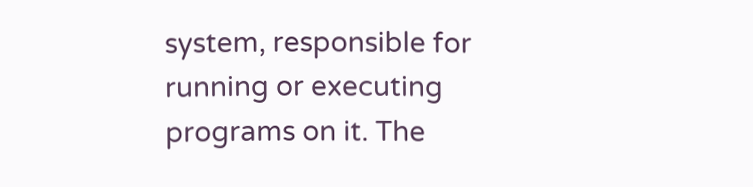system, responsible for running or executing programs on it. The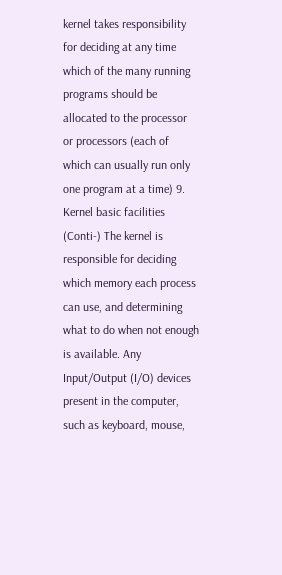kernel takes responsibility for deciding at any time which of the many running programs should be allocated to the processor or processors (each of which can usually run only one program at a time) 9. Kernel basic facilities (Conti-) The kernel is responsible for deciding which memory each process can use, and determining what to do when not enough is available. Any Input/Output (I/O) devices present in the computer, such as keyboard, mouse,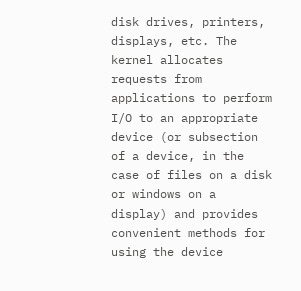disk drives, printers, displays, etc. The kernel allocates requests from applications to perform I/O to an appropriate device (or subsection of a device, in the case of files on a disk or windows on a display) and provides convenient methods for using the device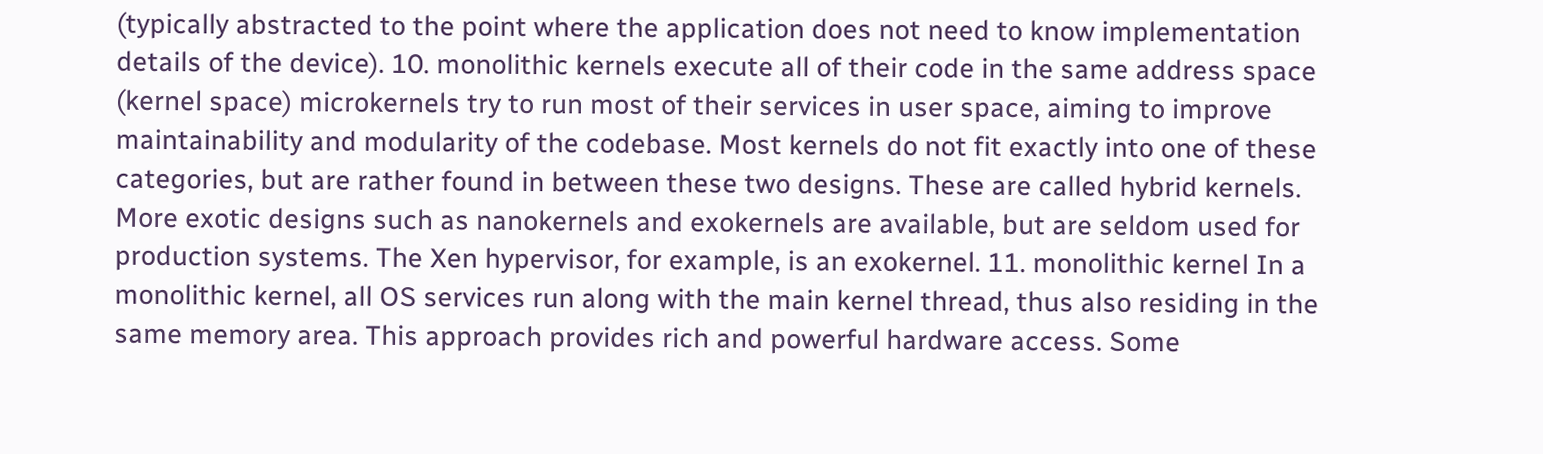(typically abstracted to the point where the application does not need to know implementation details of the device). 10. monolithic kernels execute all of their code in the same address space (kernel space) microkernels try to run most of their services in user space, aiming to improve maintainability and modularity of the codebase. Most kernels do not fit exactly into one of these categories, but are rather found in between these two designs. These are called hybrid kernels. More exotic designs such as nanokernels and exokernels are available, but are seldom used for production systems. The Xen hypervisor, for example, is an exokernel. 11. monolithic kernel In a monolithic kernel, all OS services run along with the main kernel thread, thus also residing in the same memory area. This approach provides rich and powerful hardware access. Some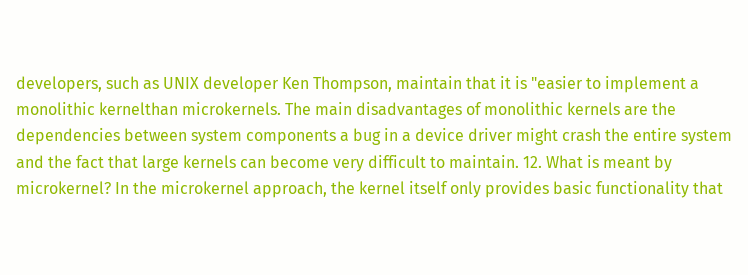developers, such as UNIX developer Ken Thompson, maintain that it is "easier to implement a monolithic kernelthan microkernels. The main disadvantages of monolithic kernels are the dependencies between system components a bug in a device driver might crash the entire system and the fact that large kernels can become very difficult to maintain. 12. What is meant by microkernel? In the microkernel approach, the kernel itself only provides basic functionality that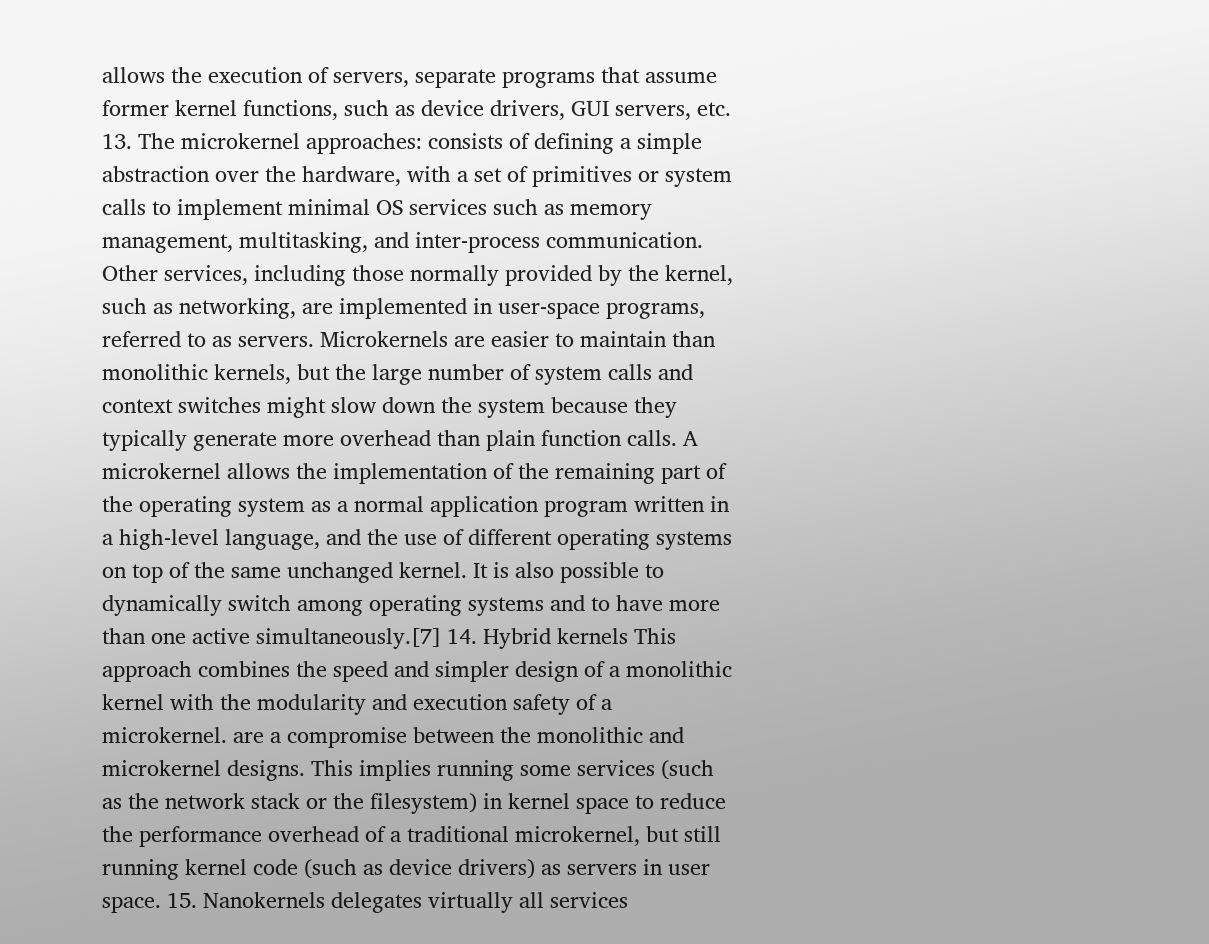allows the execution of servers, separate programs that assume former kernel functions, such as device drivers, GUI servers, etc. 13. The microkernel approaches: consists of defining a simple abstraction over the hardware, with a set of primitives or system calls to implement minimal OS services such as memory management, multitasking, and inter-process communication. Other services, including those normally provided by the kernel, such as networking, are implemented in user-space programs, referred to as servers. Microkernels are easier to maintain than monolithic kernels, but the large number of system calls and context switches might slow down the system because they typically generate more overhead than plain function calls. A microkernel allows the implementation of the remaining part of the operating system as a normal application program written in a high-level language, and the use of different operating systems on top of the same unchanged kernel. It is also possible to dynamically switch among operating systems and to have more than one active simultaneously.[7] 14. Hybrid kernels This approach combines the speed and simpler design of a monolithic kernel with the modularity and execution safety of a microkernel. are a compromise between the monolithic and microkernel designs. This implies running some services (such as the network stack or the filesystem) in kernel space to reduce the performance overhead of a traditional microkernel, but still running kernel code (such as device drivers) as servers in user space. 15. Nanokernels delegates virtually all services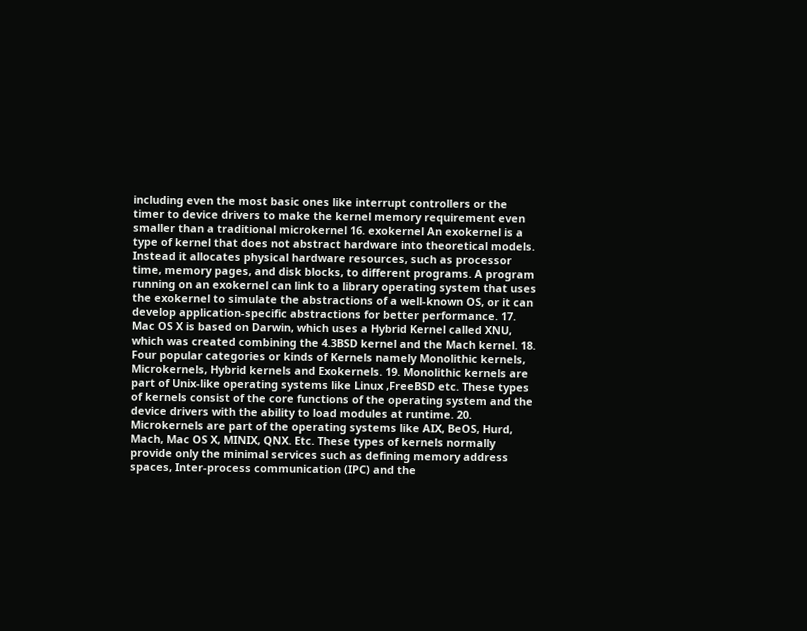including even the most basic ones like interrupt controllers or the timer to device drivers to make the kernel memory requirement even smaller than a traditional microkernel 16. exokernel An exokernel is a type of kernel that does not abstract hardware into theoretical models. Instead it allocates physical hardware resources, such as processor time, memory pages, and disk blocks, to different programs. A program running on an exokernel can link to a library operating system that uses the exokernel to simulate the abstractions of a well-known OS, or it can develop application-specific abstractions for better performance. 17. Mac OS X is based on Darwin, which uses a Hybrid Kernel called XNU, which was created combining the 4.3BSD kernel and the Mach kernel. 18. Four popular categories or kinds of Kernels namely Monolithic kernels, Microkernels, Hybrid kernels and Exokernels. 19. Monolithic kernels are part of Unix-like operating systems like Linux ,FreeBSD etc. These types of kernels consist of the core functions of the operating system and the device drivers with the ability to load modules at runtime. 20. Microkernels are part of the operating systems like AIX, BeOS, Hurd, Mach, Mac OS X, MINIX, QNX. Etc. These types of kernels normally provide only the minimal services such as defining memory address spaces, Inter-process communication (IPC) and the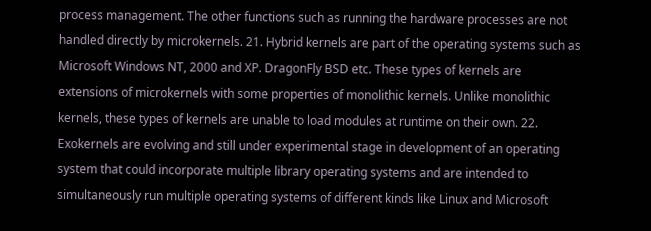process management. The other functions such as running the hardware processes are not handled directly by microkernels. 21. Hybrid kernels are part of the operating systems such as Microsoft Windows NT, 2000 and XP. DragonFly BSD etc. These types of kernels are extensions of microkernels with some properties of monolithic kernels. Unlike monolithic kernels, these types of kernels are unable to load modules at runtime on their own. 22. Exokernels are evolving and still under experimental stage in development of an operating system that could incorporate multiple library operating systems and are intended to simultaneously run multiple operating systems of different kinds like Linux and Microsoft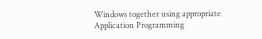Windows together using appropriate Application Programming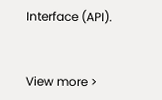Interface (API).


View more >